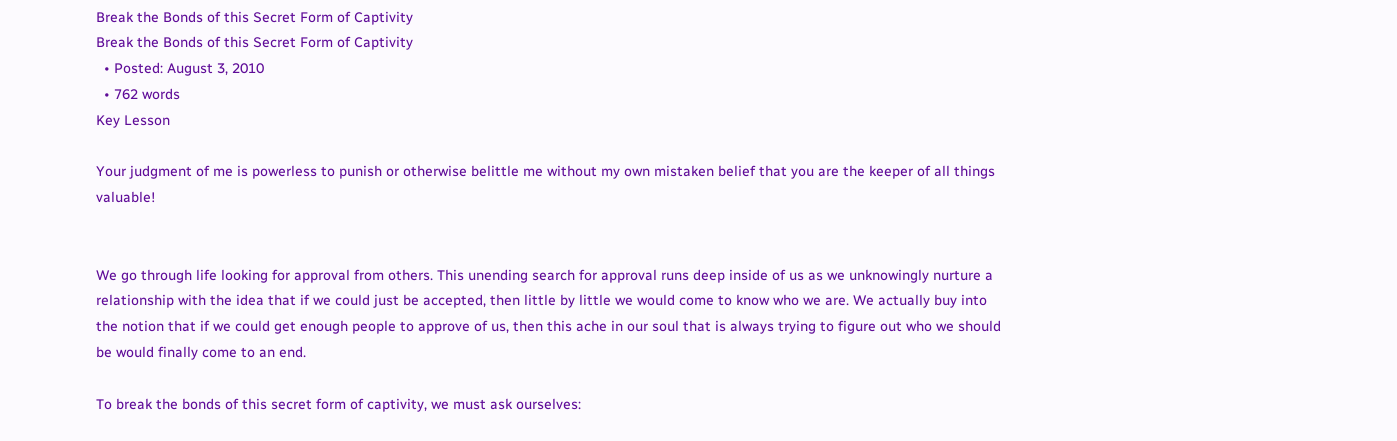Break the Bonds of this Secret Form of Captivity
Break the Bonds of this Secret Form of Captivity
  • Posted: August 3, 2010
  • 762 words
Key Lesson

Your judgment of me is powerless to punish or otherwise belittle me without my own mistaken belief that you are the keeper of all things valuable!


We go through life looking for approval from others. This unending search for approval runs deep inside of us as we unknowingly nurture a relationship with the idea that if we could just be accepted, then little by little we would come to know who we are. We actually buy into the notion that if we could get enough people to approve of us, then this ache in our soul that is always trying to figure out who we should be would finally come to an end.

To break the bonds of this secret form of captivity, we must ask ourselves: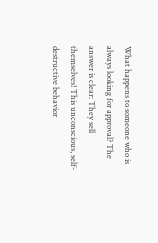What happens to someone who is always looking for approval? The answer is clear: They sell themselves! This unconscious, self-destructive behavior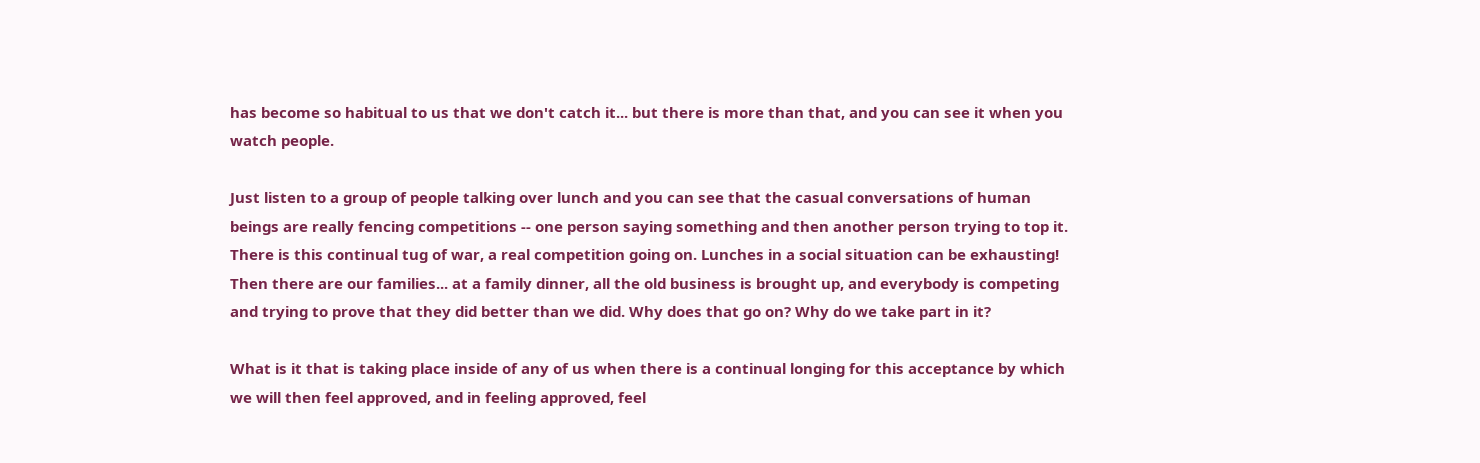has become so habitual to us that we don't catch it... but there is more than that, and you can see it when you watch people.

Just listen to a group of people talking over lunch and you can see that the casual conversations of human beings are really fencing competitions -- one person saying something and then another person trying to top it. There is this continual tug of war, a real competition going on. Lunches in a social situation can be exhausting! Then there are our families... at a family dinner, all the old business is brought up, and everybody is competing and trying to prove that they did better than we did. Why does that go on? Why do we take part in it?

What is it that is taking place inside of any of us when there is a continual longing for this acceptance by which we will then feel approved, and in feeling approved, feel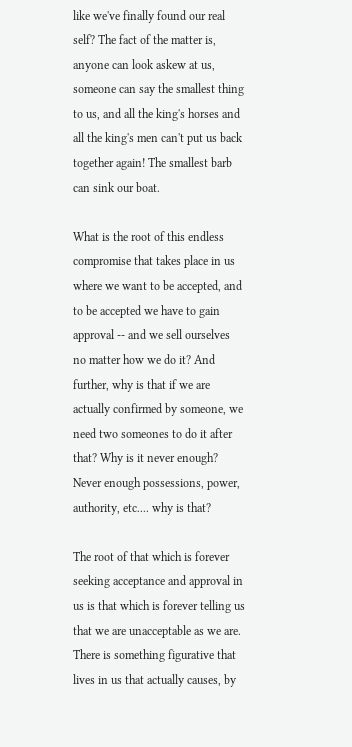like we've finally found our real self? The fact of the matter is, anyone can look askew at us, someone can say the smallest thing to us, and all the king's horses and all the king's men can't put us back together again! The smallest barb can sink our boat.

What is the root of this endless compromise that takes place in us where we want to be accepted, and to be accepted we have to gain approval -- and we sell ourselves no matter how we do it? And further, why is that if we are actually confirmed by someone, we need two someones to do it after that? Why is it never enough? Never enough possessions, power, authority, etc.... why is that?

The root of that which is forever seeking acceptance and approval in us is that which is forever telling us that we are unacceptable as we are. There is something figurative that lives in us that actually causes, by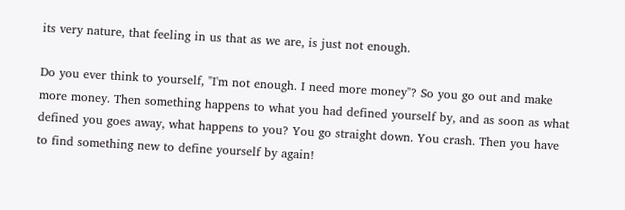its very nature, that feeling in us that as we are, is just not enough.

Do you ever think to yourself, "I'm not enough. I need more money"? So you go out and make more money. Then something happens to what you had defined yourself by, and as soon as what defined you goes away, what happens to you? You go straight down. You crash. Then you have to find something new to define yourself by again!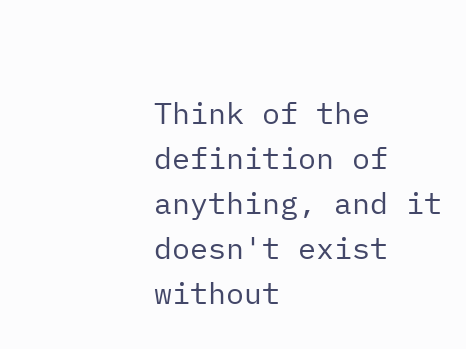Think of the definition of anything, and it doesn't exist without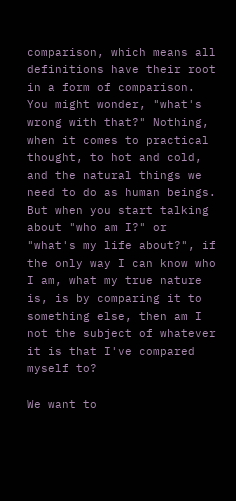comparison, which means all definitions have their root in a form of comparison. You might wonder, "what's wrong with that?" Nothing, when it comes to practical thought, to hot and cold, and the natural things we need to do as human beings. But when you start talking about "who am I?" or "what's my life about?", if the only way I can know who I am, what my true nature is, is by comparing it to something else, then am I not the subject of whatever it is that I've compared myself to?

We want to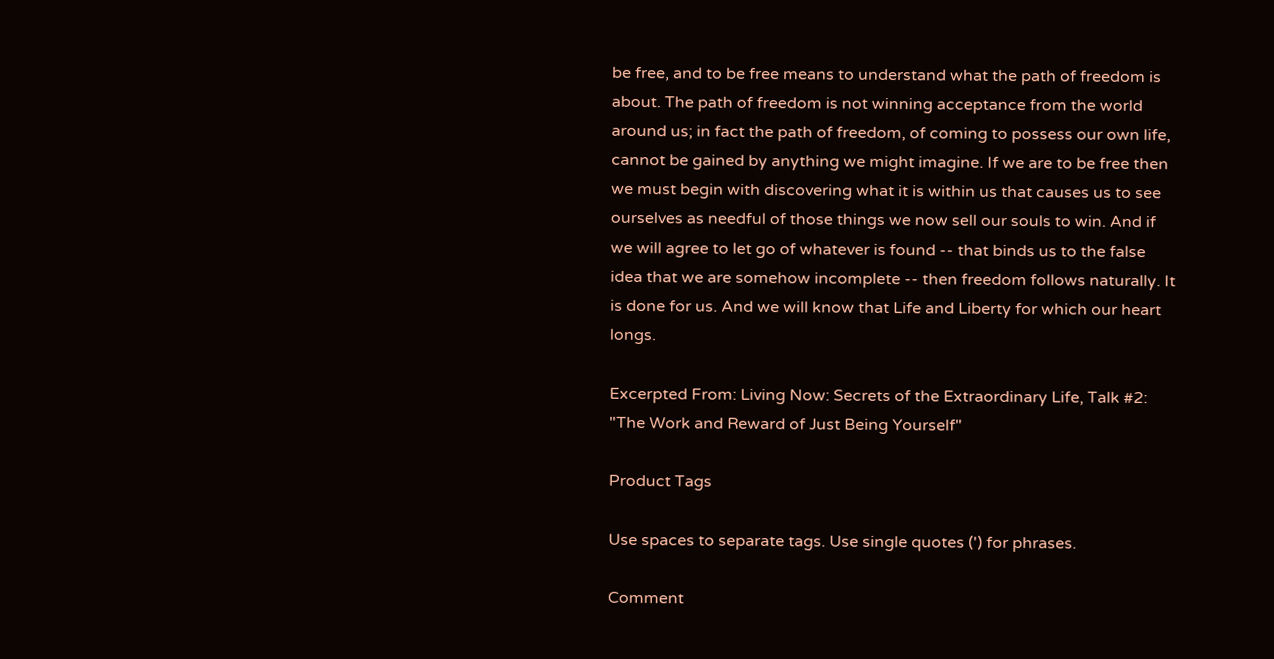be free, and to be free means to understand what the path of freedom is about. The path of freedom is not winning acceptance from the world around us; in fact the path of freedom, of coming to possess our own life, cannot be gained by anything we might imagine. If we are to be free then we must begin with discovering what it is within us that causes us to see ourselves as needful of those things we now sell our souls to win. And if we will agree to let go of whatever is found -- that binds us to the false idea that we are somehow incomplete -- then freedom follows naturally. It is done for us. And we will know that Life and Liberty for which our heart longs.

Excerpted From: Living Now: Secrets of the Extraordinary Life, Talk #2: "The Work and Reward of Just Being Yourself"

Product Tags

Use spaces to separate tags. Use single quotes (') for phrases.

Comment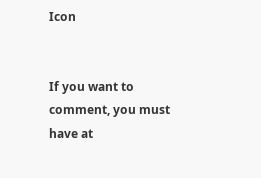Icon


If you want to comment, you must have at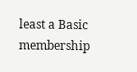least a Basic membership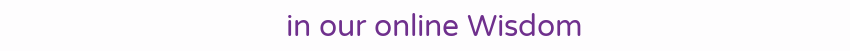in our online Wisdom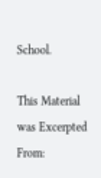School.

This Material was Excerpted From: